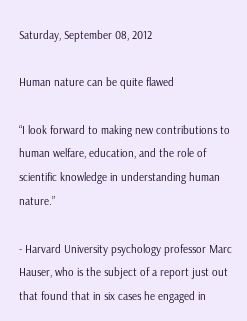Saturday, September 08, 2012

Human nature can be quite flawed

“I look forward to making new contributions to human welfare, education, and the role of scientific knowledge in understanding human nature.”

- Harvard University psychology professor Marc Hauser, who is the subject of a report just out that found that in six cases he engaged in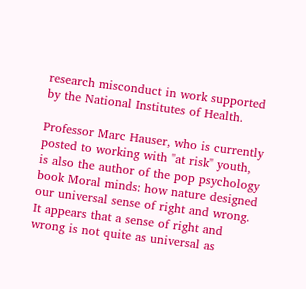research misconduct in work supported by the National Institutes of Health.

Professor Marc Hauser, who is currently posted to working with "at risk" youth, is also the author of the pop psychology book Moral minds: how nature designed our universal sense of right and wrong. It appears that a sense of right and wrong is not quite as universal as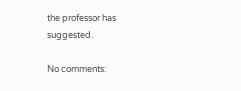the professor has suggested.

No comments: